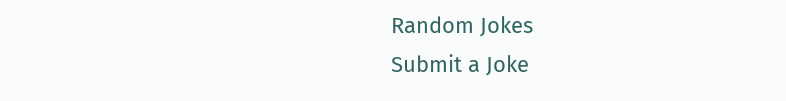Random Jokes
Submit a Joke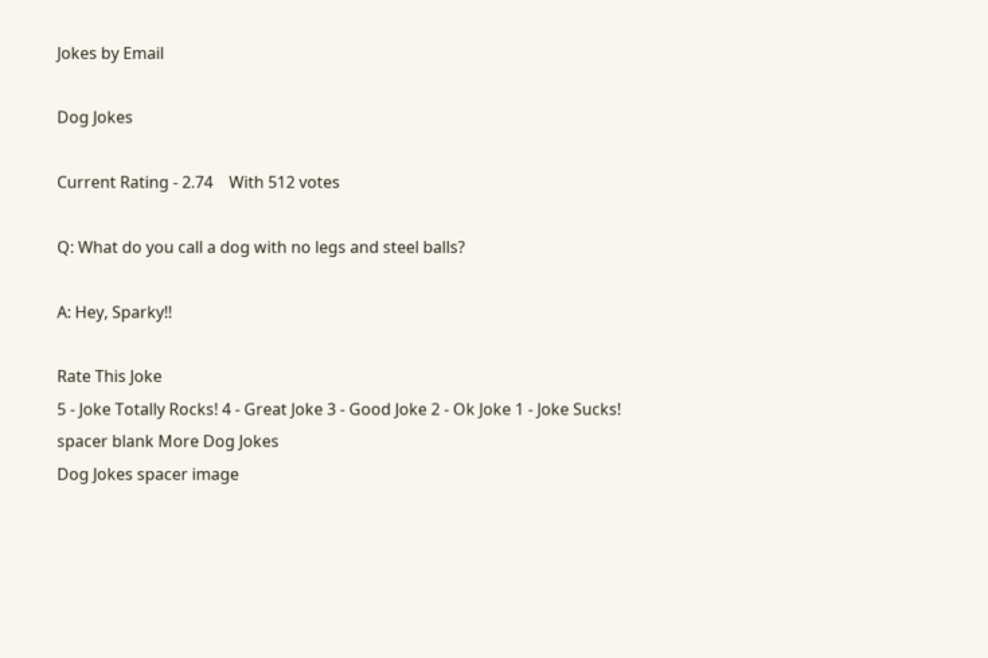Jokes by Email

Dog Jokes

Current Rating - 2.74    With 512 votes

Q: What do you call a dog with no legs and steel balls?

A: Hey, Sparky!!

Rate This Joke
5 - Joke Totally Rocks! 4 - Great Joke 3 - Good Joke 2 - Ok Joke 1 - Joke Sucks!
spacer blank More Dog Jokes
Dog Jokes spacer image